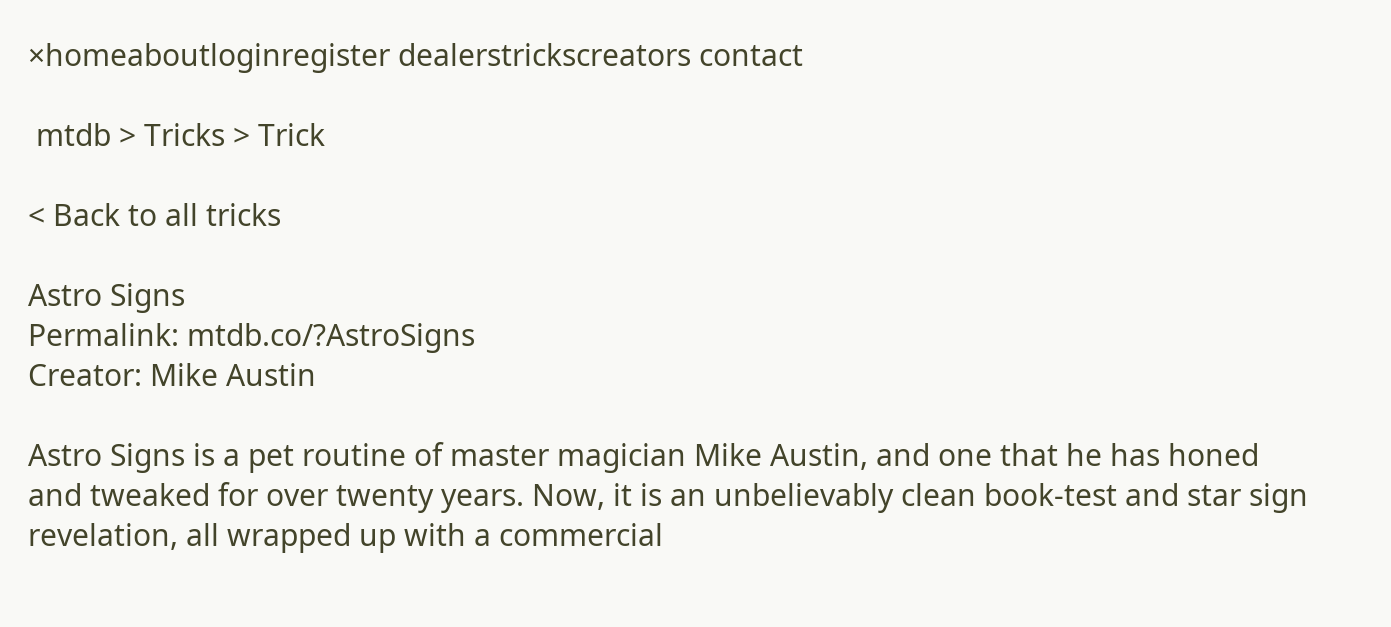×homeaboutloginregister dealerstrickscreators contact

 mtdb > Tricks > Trick

< Back to all tricks

Astro Signs
Permalink: mtdb.co/?AstroSigns
Creator: Mike Austin

Astro Signs is a pet routine of master magician Mike Austin, and one that he has honed and tweaked for over twenty years. Now, it is an unbelievably clean book-test and star sign revelation, all wrapped up with a commercial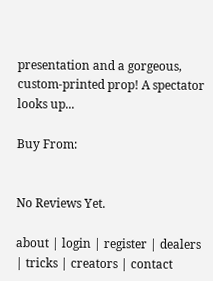presentation and a gorgeous, custom-printed prop! A spectator looks up...

Buy From:


No Reviews Yet.

about | login | register | dealers | tricks | creators | contact